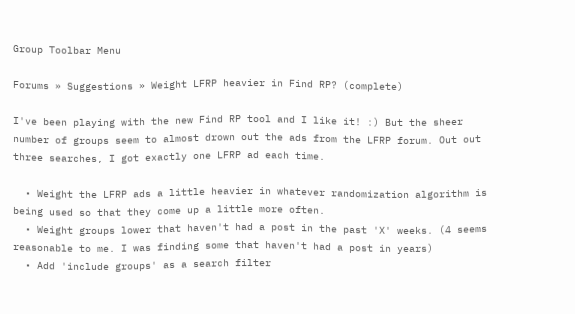Group Toolbar Menu

Forums » Suggestions » Weight LFRP heavier in Find RP? (complete)

I've been playing with the new Find RP tool and I like it! :) But the sheer number of groups seem to almost drown out the ads from the LFRP forum. Out out three searches, I got exactly one LFRP ad each time.

  • Weight the LFRP ads a little heavier in whatever randomization algorithm is being used so that they come up a little more often.
  • Weight groups lower that haven't had a post in the past 'X' weeks. (4 seems reasonable to me. I was finding some that haven't had a post in years)
  • Add 'include groups' as a search filter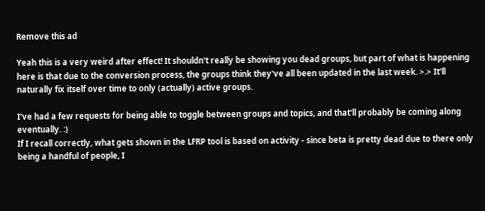Remove this ad

Yeah this is a very weird after effect! It shouldn't really be showing you dead groups, but part of what is happening here is that due to the conversion process, the groups think they've all been updated in the last week. >.> It'll naturally fix itself over time to only (actually) active groups.

I've had a few requests for being able to toggle between groups and topics, and that'll probably be coming along eventually. :)
If I recall correctly, what gets shown in the LFRP tool is based on activity - since beta is pretty dead due to there only being a handful of people, I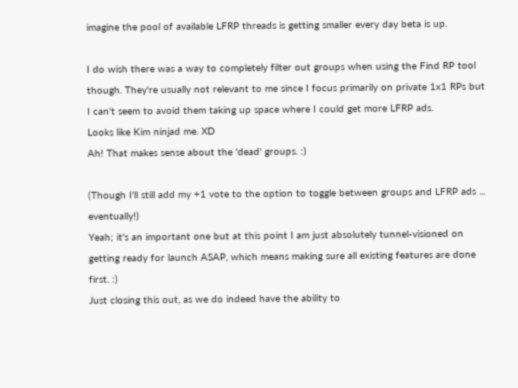imagine the pool of available LFRP threads is getting smaller every day beta is up.

I do wish there was a way to completely filter out groups when using the Find RP tool though. They're usually not relevant to me since I focus primarily on private 1x1 RPs but I can't seem to avoid them taking up space where I could get more LFRP ads.
Looks like Kim ninjad me. XD
Ah! That makes sense about the 'dead' groups. :)

(Though I'll still add my +1 vote to the option to toggle between groups and LFRP ads ... eventually!)
Yeah; it's an important one but at this point I am just absolutely tunnel-visioned on getting ready for launch ASAP, which means making sure all existing features are done first. :)
Just closing this out, as we do indeed have the ability to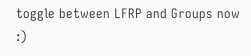toggle between LFRP and Groups now :)